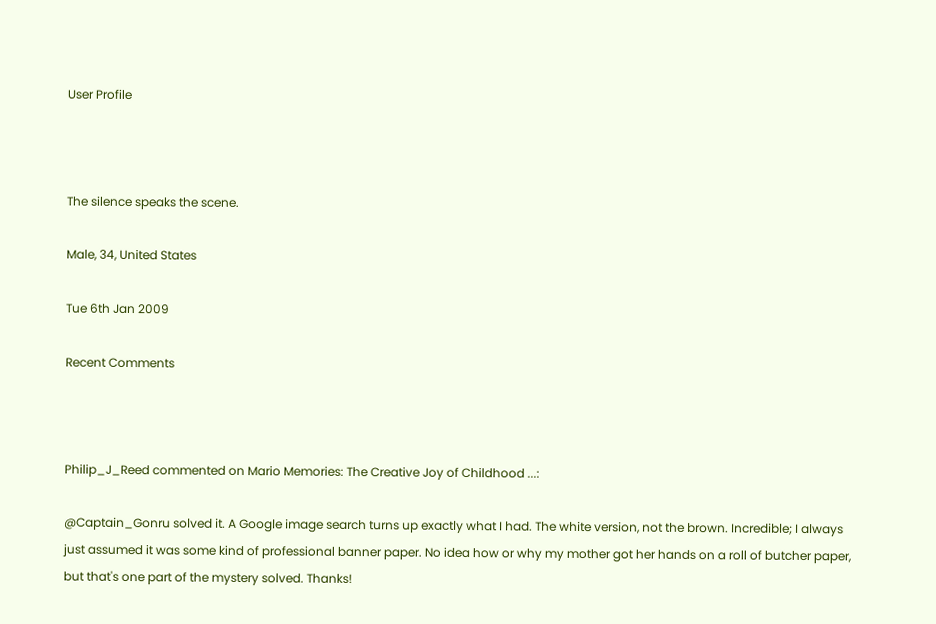User Profile



The silence speaks the scene.

Male, 34, United States

Tue 6th Jan 2009

Recent Comments



Philip_J_Reed commented on Mario Memories: The Creative Joy of Childhood ...:

@Captain_Gonru solved it. A Google image search turns up exactly what I had. The white version, not the brown. Incredible; I always just assumed it was some kind of professional banner paper. No idea how or why my mother got her hands on a roll of butcher paper, but that's one part of the mystery solved. Thanks!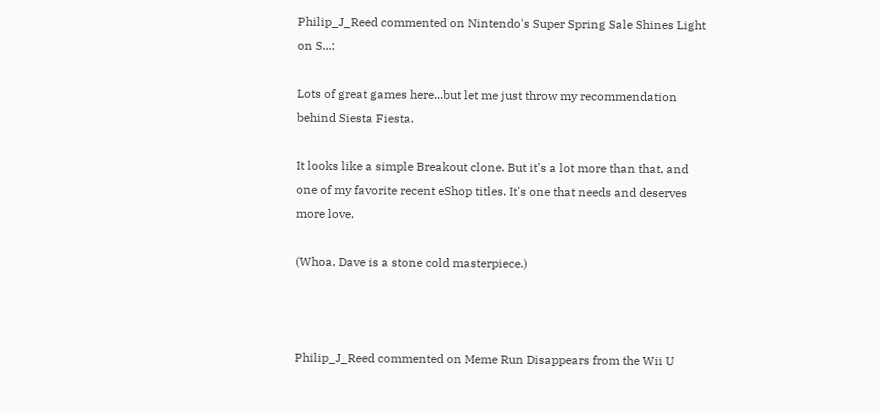Philip_J_Reed commented on Nintendo's Super Spring Sale Shines Light on S...:

Lots of great games here...but let me just throw my recommendation behind Siesta Fiesta.

It looks like a simple Breakout clone. But it's a lot more than that, and one of my favorite recent eShop titles. It's one that needs and deserves more love.

(Whoa, Dave is a stone cold masterpiece.)



Philip_J_Reed commented on Meme Run Disappears from the Wii U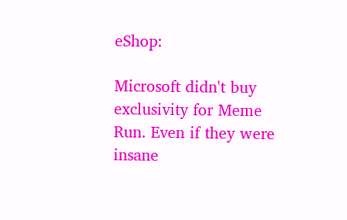eShop:

Microsoft didn't buy exclusivity for Meme Run. Even if they were insane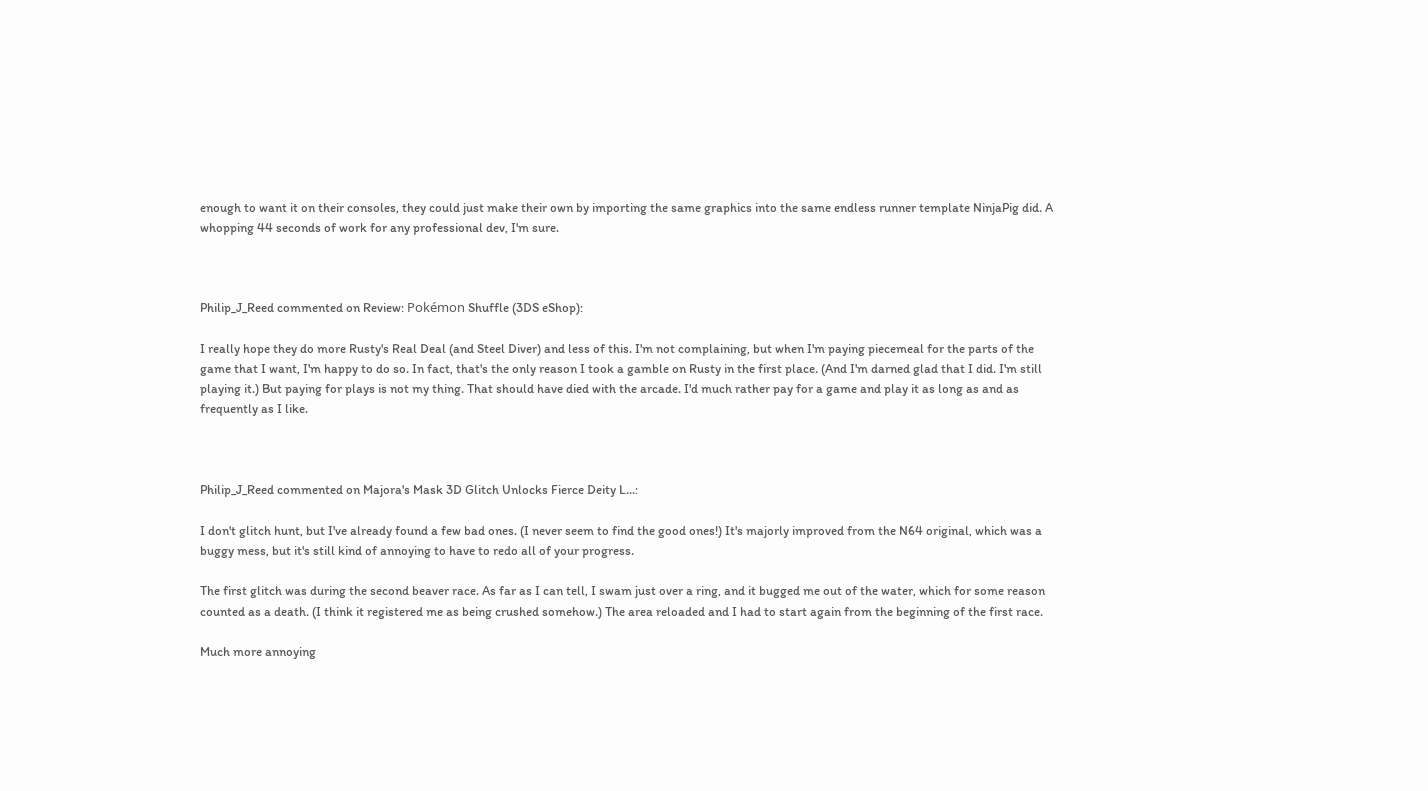enough to want it on their consoles, they could just make their own by importing the same graphics into the same endless runner template NinjaPig did. A whopping 44 seconds of work for any professional dev, I'm sure.



Philip_J_Reed commented on Review: Pokémon Shuffle (3DS eShop):

I really hope they do more Rusty's Real Deal (and Steel Diver) and less of this. I'm not complaining, but when I'm paying piecemeal for the parts of the game that I want, I'm happy to do so. In fact, that's the only reason I took a gamble on Rusty in the first place. (And I'm darned glad that I did. I'm still playing it.) But paying for plays is not my thing. That should have died with the arcade. I'd much rather pay for a game and play it as long as and as frequently as I like.



Philip_J_Reed commented on Majora's Mask 3D Glitch Unlocks Fierce Deity L...:

I don't glitch hunt, but I've already found a few bad ones. (I never seem to find the good ones!) It's majorly improved from the N64 original, which was a buggy mess, but it's still kind of annoying to have to redo all of your progress.

The first glitch was during the second beaver race. As far as I can tell, I swam just over a ring, and it bugged me out of the water, which for some reason counted as a death. (I think it registered me as being crushed somehow.) The area reloaded and I had to start again from the beginning of the first race.

Much more annoying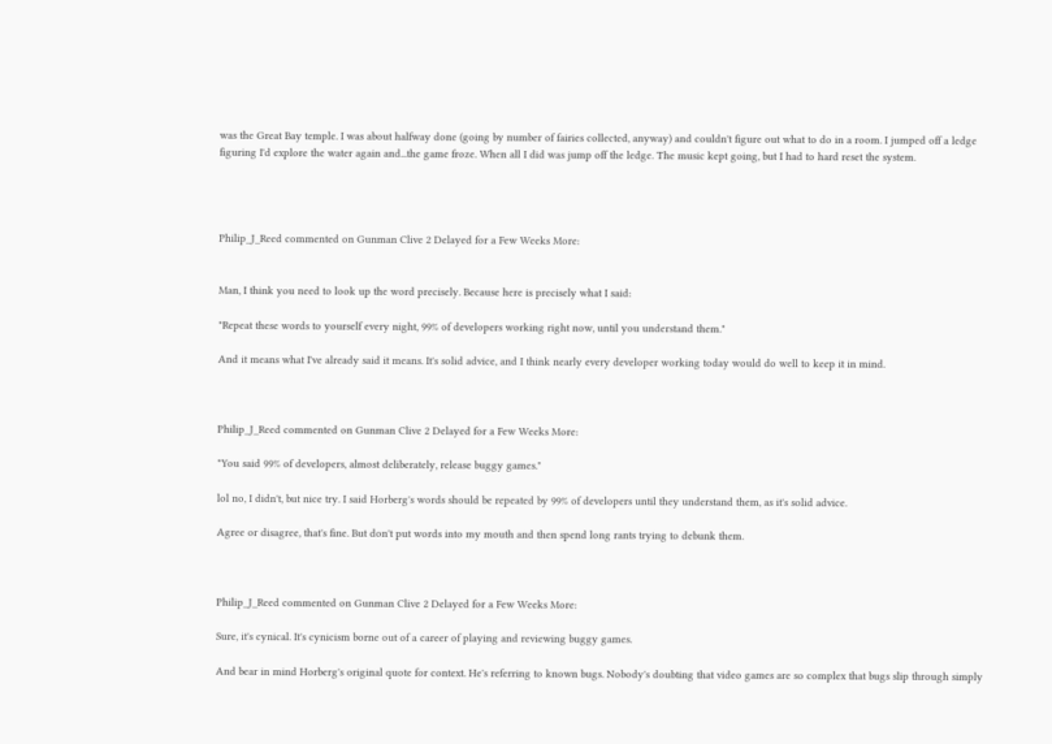was the Great Bay temple. I was about halfway done (going by number of fairies collected, anyway) and couldn't figure out what to do in a room. I jumped off a ledge figuring I'd explore the water again and...the game froze. When all I did was jump off the ledge. The music kept going, but I had to hard reset the system.




Philip_J_Reed commented on Gunman Clive 2 Delayed for a Few Weeks More:


Man, I think you need to look up the word precisely. Because here is precisely what I said:

"Repeat these words to yourself every night, 99% of developers working right now, until you understand them."

And it means what I've already said it means. It's solid advice, and I think nearly every developer working today would do well to keep it in mind.



Philip_J_Reed commented on Gunman Clive 2 Delayed for a Few Weeks More:

"You said 99% of developers, almost deliberately, release buggy games."

lol no, I didn't, but nice try. I said Horberg's words should be repeated by 99% of developers until they understand them, as it's solid advice.

Agree or disagree, that's fine. But don't put words into my mouth and then spend long rants trying to debunk them.



Philip_J_Reed commented on Gunman Clive 2 Delayed for a Few Weeks More:

Sure, it's cynical. It's cynicism borne out of a career of playing and reviewing buggy games.

And bear in mind Horberg's original quote for context. He's referring to known bugs. Nobody's doubting that video games are so complex that bugs slip through simply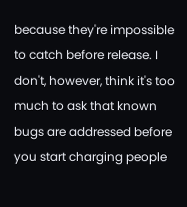because they're impossible to catch before release. I don't, however, think it's too much to ask that known bugs are addressed before you start charging people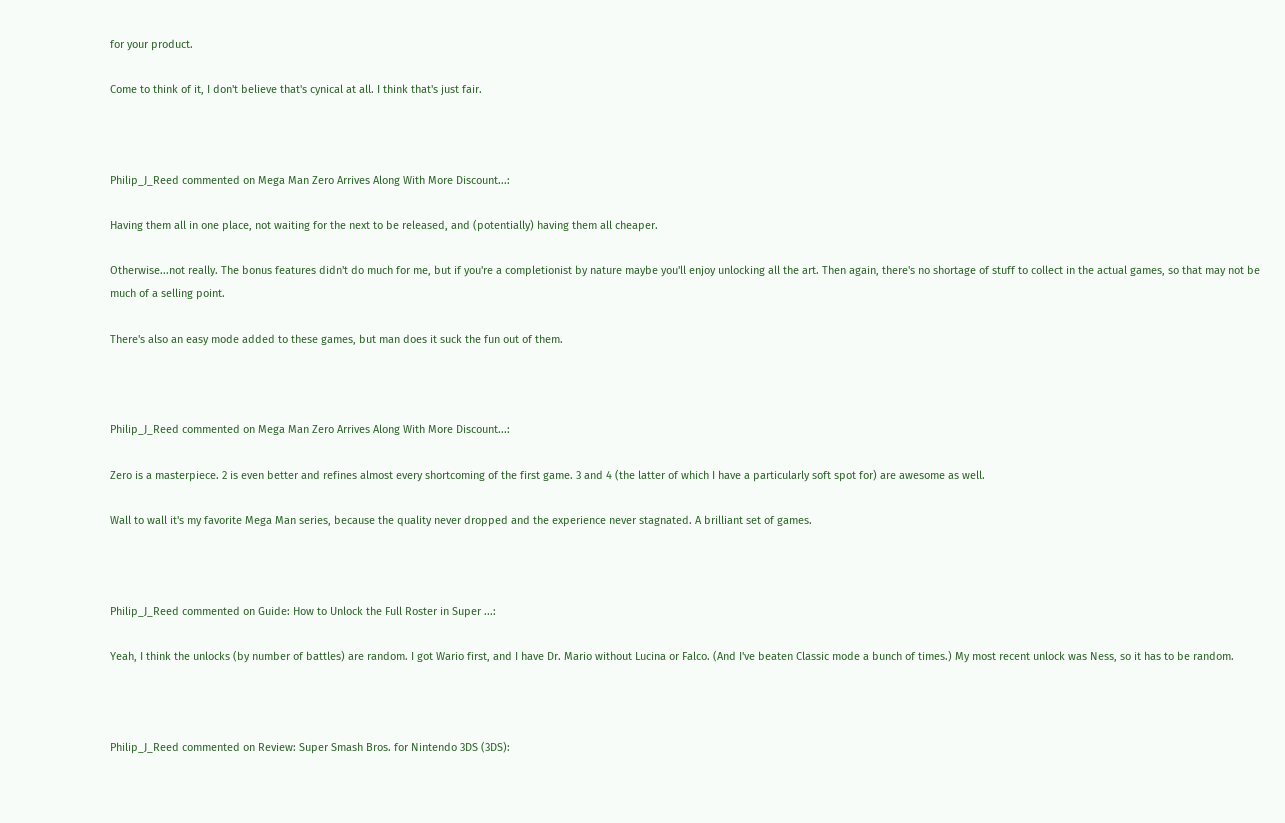for your product.

Come to think of it, I don't believe that's cynical at all. I think that's just fair.



Philip_J_Reed commented on Mega Man Zero Arrives Along With More Discount...:

Having them all in one place, not waiting for the next to be released, and (potentially) having them all cheaper.

Otherwise...not really. The bonus features didn't do much for me, but if you're a completionist by nature maybe you'll enjoy unlocking all the art. Then again, there's no shortage of stuff to collect in the actual games, so that may not be much of a selling point.

There's also an easy mode added to these games, but man does it suck the fun out of them.



Philip_J_Reed commented on Mega Man Zero Arrives Along With More Discount...:

Zero is a masterpiece. 2 is even better and refines almost every shortcoming of the first game. 3 and 4 (the latter of which I have a particularly soft spot for) are awesome as well.

Wall to wall it's my favorite Mega Man series, because the quality never dropped and the experience never stagnated. A brilliant set of games.



Philip_J_Reed commented on Guide: How to Unlock the Full Roster in Super ...:

Yeah, I think the unlocks (by number of battles) are random. I got Wario first, and I have Dr. Mario without Lucina or Falco. (And I've beaten Classic mode a bunch of times.) My most recent unlock was Ness, so it has to be random.



Philip_J_Reed commented on Review: Super Smash Bros. for Nintendo 3DS (3DS):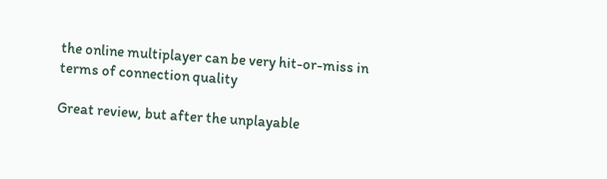the online multiplayer can be very hit-or-miss in terms of connection quality

Great review, but after the unplayable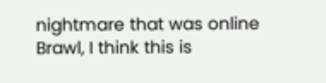nightmare that was online Brawl, I think this is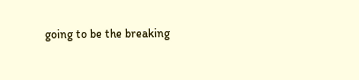going to be the breaking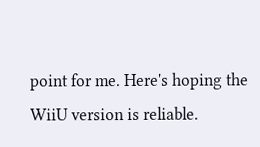point for me. Here's hoping the WiiU version is reliable.